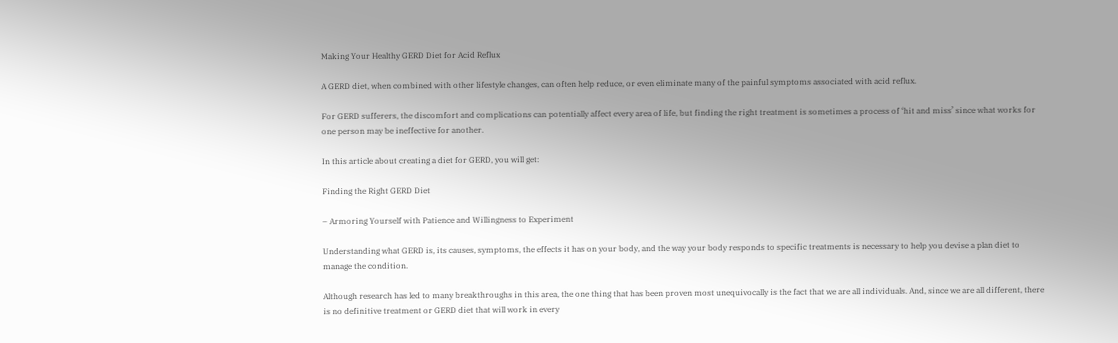Making Your Healthy GERD Diet for Acid Reflux

A GERD diet, when combined with other lifestyle changes, can often help reduce, or even eliminate many of the painful symptoms associated with acid reflux.

For GERD sufferers, the discomfort and complications can potentially affect every area of life, but finding the right treatment is sometimes a process of ‘hit and miss’ since what works for one person may be ineffective for another.

In this article about creating a diet for GERD, you will get:

Finding the Right GERD Diet

– Armoring Yourself with Patience and Willingness to Experiment

Understanding what GERD is, its causes, symptoms, the effects it has on your body, and the way your body responds to specific treatments is necessary to help you devise a plan diet to manage the condition.

Although research has led to many breakthroughs in this area, the one thing that has been proven most unequivocally is the fact that we are all individuals. And, since we are all different, there is no definitive treatment or GERD diet that will work in every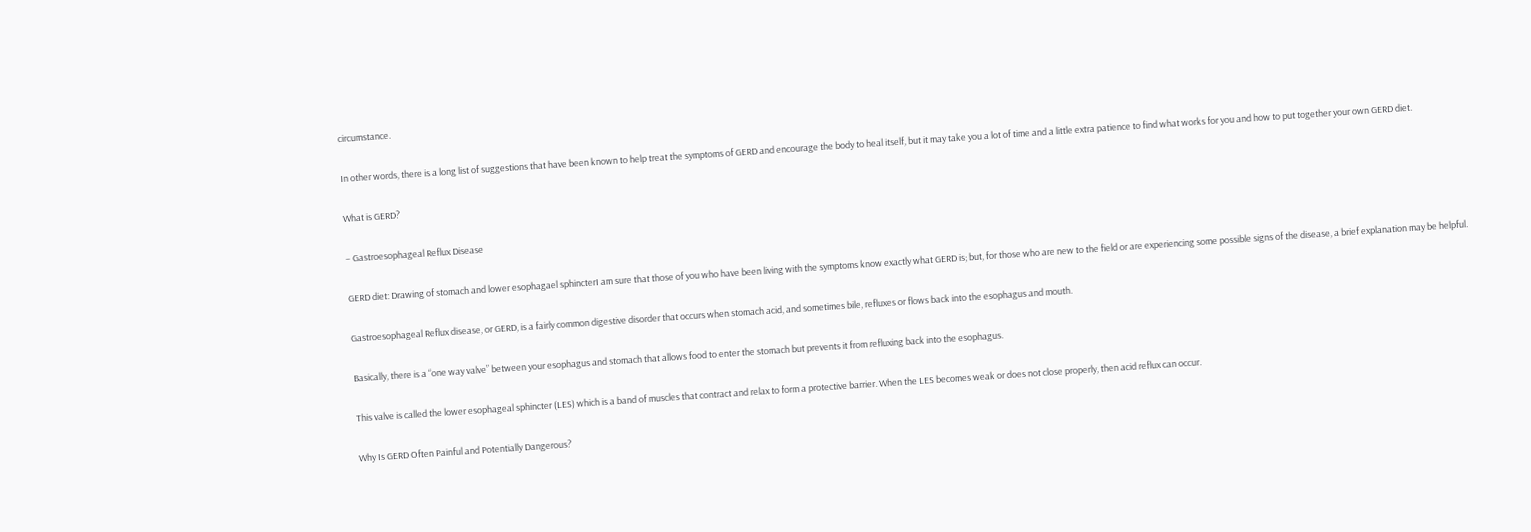circumstance.

In other words, there is a long list of suggestions that have been known to help treat the symptoms of GERD and encourage the body to heal itself, but it may take you a lot of time and a little extra patience to find what works for you and how to put together your own GERD diet.

What is GERD?

– Gastroesophageal Reflux Disease

GERD diet: Drawing of stomach and lower esophagael sphincterI am sure that those of you who have been living with the symptoms know exactly what GERD is; but, for those who are new to the field or are experiencing some possible signs of the disease, a brief explanation may be helpful.

Gastroesophageal Reflux disease, or GERD, is a fairly common digestive disorder that occurs when stomach acid, and sometimes bile, refluxes or flows back into the esophagus and mouth.

Basically, there is a “one way valve” between your esophagus and stomach that allows food to enter the stomach but prevents it from refluxing back into the esophagus.

This valve is called the lower esophageal sphincter (LES) which is a band of muscles that contract and relax to form a protective barrier. When the LES becomes weak or does not close properly, then acid reflux can occur.

Why Is GERD Often Painful and Potentially Dangerous?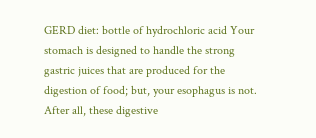GERD diet: bottle of hydrochloric acid Your stomach is designed to handle the strong gastric juices that are produced for the digestion of food; but, your esophagus is not. After all, these digestive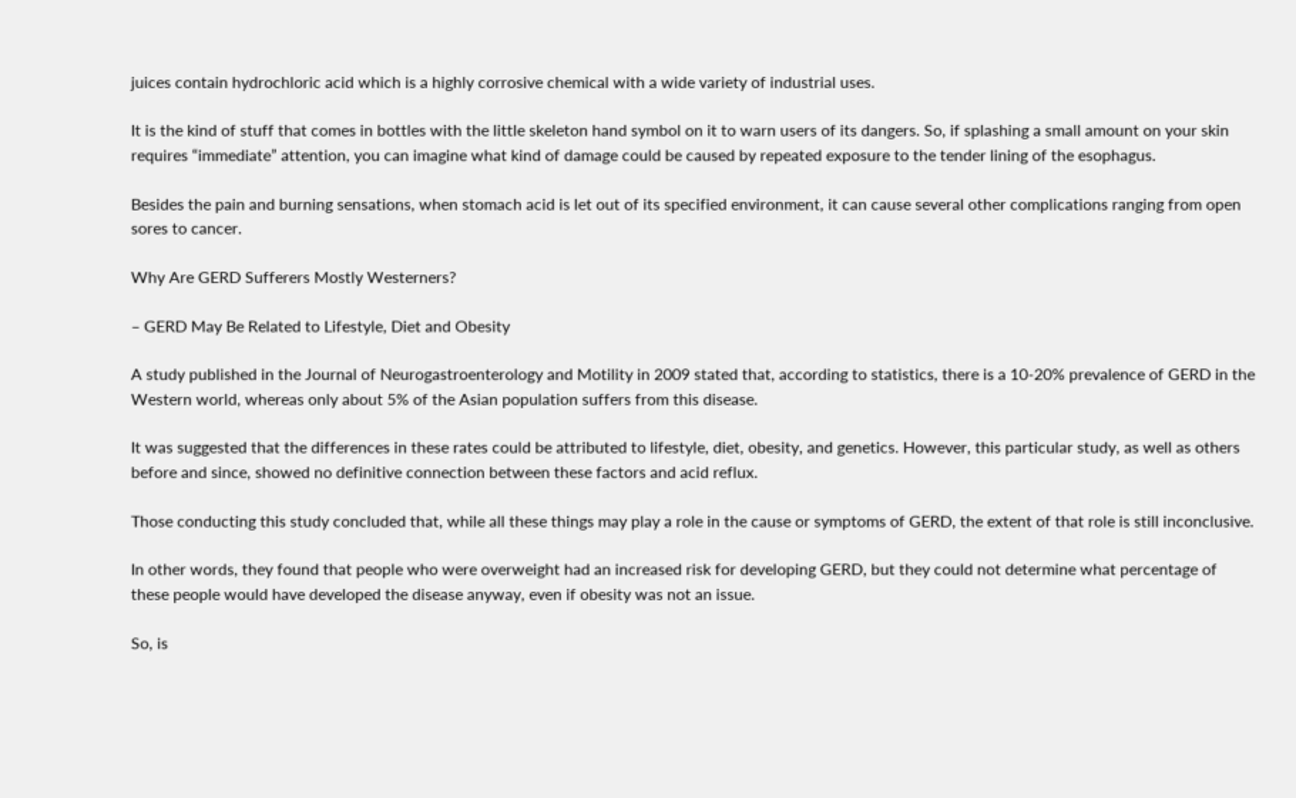juices contain hydrochloric acid which is a highly corrosive chemical with a wide variety of industrial uses.

It is the kind of stuff that comes in bottles with the little skeleton hand symbol on it to warn users of its dangers. So, if splashing a small amount on your skin requires “immediate” attention, you can imagine what kind of damage could be caused by repeated exposure to the tender lining of the esophagus.

Besides the pain and burning sensations, when stomach acid is let out of its specified environment, it can cause several other complications ranging from open sores to cancer.

Why Are GERD Sufferers Mostly Westerners?

– GERD May Be Related to Lifestyle, Diet and Obesity

A study published in the Journal of Neurogastroenterology and Motility in 2009 stated that, according to statistics, there is a 10-20% prevalence of GERD in the Western world, whereas only about 5% of the Asian population suffers from this disease.

It was suggested that the differences in these rates could be attributed to lifestyle, diet, obesity, and genetics. However, this particular study, as well as others before and since, showed no definitive connection between these factors and acid reflux.

Those conducting this study concluded that, while all these things may play a role in the cause or symptoms of GERD, the extent of that role is still inconclusive.

In other words, they found that people who were overweight had an increased risk for developing GERD, but they could not determine what percentage of these people would have developed the disease anyway, even if obesity was not an issue.

So, is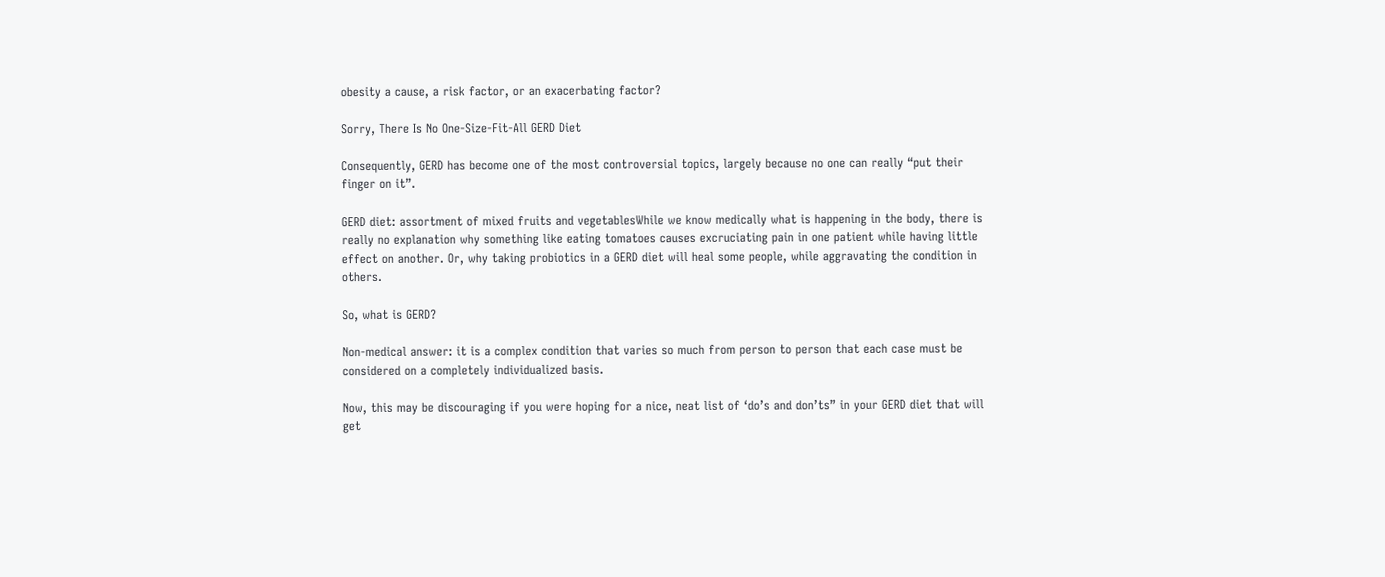obesity a cause, a risk factor, or an exacerbating factor?

Sorry, There Is No One-Size-Fit-All GERD Diet

Consequently, GERD has become one of the most controversial topics, largely because no one can really “put their finger on it”.

GERD diet: assortment of mixed fruits and vegetablesWhile we know medically what is happening in the body, there is really no explanation why something like eating tomatoes causes excruciating pain in one patient while having little effect on another. Or, why taking probiotics in a GERD diet will heal some people, while aggravating the condition in others.

So, what is GERD?

Non-medical answer: it is a complex condition that varies so much from person to person that each case must be considered on a completely individualized basis.

Now, this may be discouraging if you were hoping for a nice, neat list of ‘do’s and don’ts” in your GERD diet that will get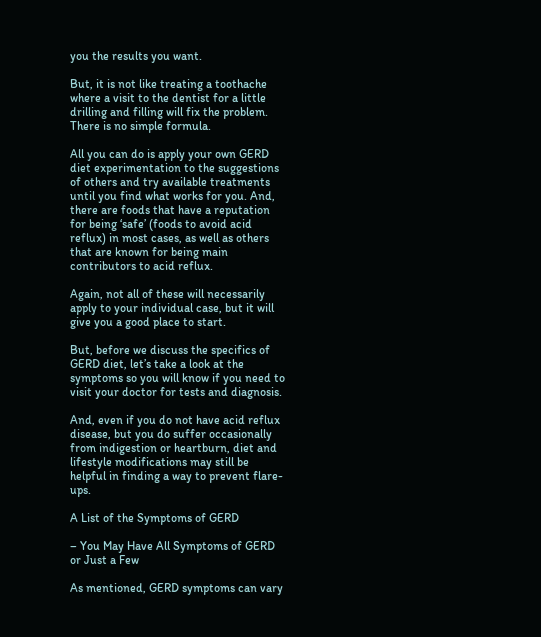you the results you want.

But, it is not like treating a toothache where a visit to the dentist for a little drilling and filling will fix the problem. There is no simple formula.

All you can do is apply your own GERD diet experimentation to the suggestions of others and try available treatments until you find what works for you. And, there are foods that have a reputation for being ‘safe’ (foods to avoid acid reflux) in most cases, as well as others that are known for being main contributors to acid reflux.

Again, not all of these will necessarily apply to your individual case, but it will give you a good place to start.

But, before we discuss the specifics of GERD diet, let’s take a look at the symptoms so you will know if you need to visit your doctor for tests and diagnosis.

And, even if you do not have acid reflux disease, but you do suffer occasionally from indigestion or heartburn, diet and lifestyle modifications may still be helpful in finding a way to prevent flare-ups.

A List of the Symptoms of GERD

– You May Have All Symptoms of GERD or Just a Few

As mentioned, GERD symptoms can vary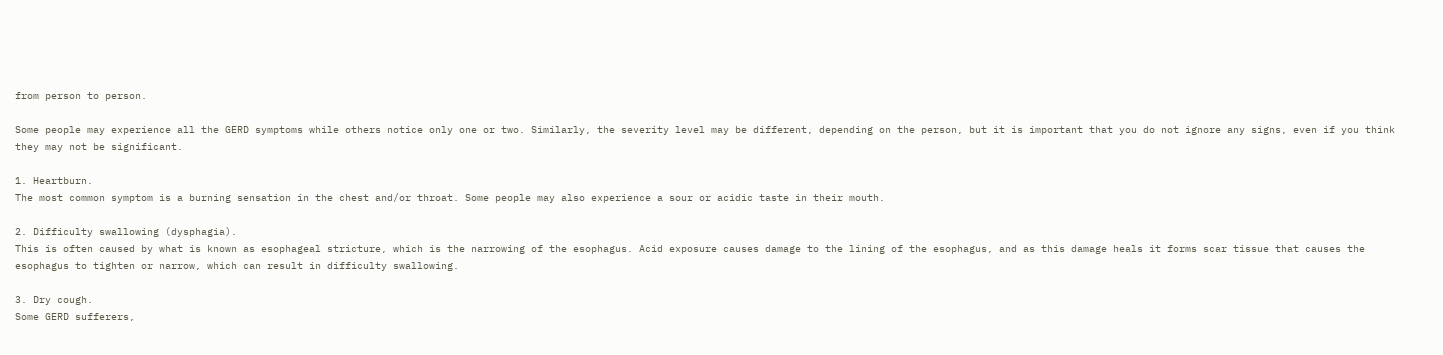from person to person.

Some people may experience all the GERD symptoms while others notice only one or two. Similarly, the severity level may be different, depending on the person, but it is important that you do not ignore any signs, even if you think they may not be significant.

1. Heartburn.
The most common symptom is a burning sensation in the chest and/or throat. Some people may also experience a sour or acidic taste in their mouth.

2. Difficulty swallowing (dysphagia).
This is often caused by what is known as esophageal stricture, which is the narrowing of the esophagus. Acid exposure causes damage to the lining of the esophagus, and as this damage heals it forms scar tissue that causes the esophagus to tighten or narrow, which can result in difficulty swallowing.

3. Dry cough.
Some GERD sufferers,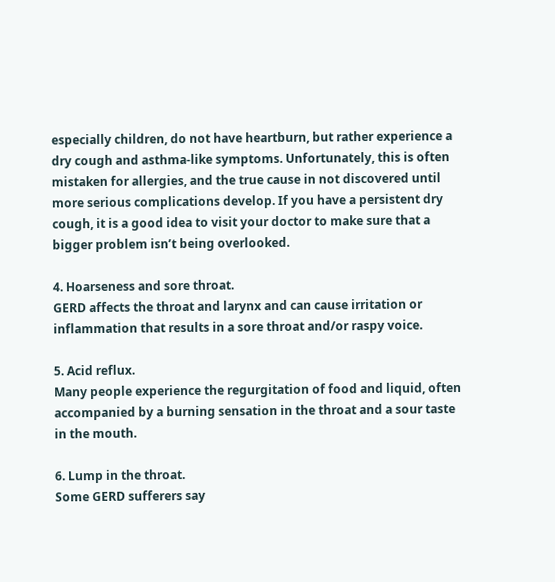especially children, do not have heartburn, but rather experience a dry cough and asthma-like symptoms. Unfortunately, this is often mistaken for allergies, and the true cause in not discovered until more serious complications develop. If you have a persistent dry cough, it is a good idea to visit your doctor to make sure that a bigger problem isn’t being overlooked.

4. Hoarseness and sore throat.
GERD affects the throat and larynx and can cause irritation or inflammation that results in a sore throat and/or raspy voice.

5. Acid reflux.
Many people experience the regurgitation of food and liquid, often accompanied by a burning sensation in the throat and a sour taste in the mouth.

6. Lump in the throat.
Some GERD sufferers say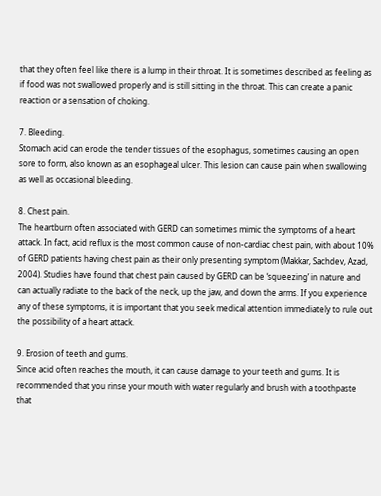that they often feel like there is a lump in their throat. It is sometimes described as feeling as if food was not swallowed properly and is still sitting in the throat. This can create a panic reaction or a sensation of choking.

7. Bleeding.
Stomach acid can erode the tender tissues of the esophagus, sometimes causing an open sore to form, also known as an esophageal ulcer. This lesion can cause pain when swallowing as well as occasional bleeding.

8. Chest pain.
The heartburn often associated with GERD can sometimes mimic the symptoms of a heart attack. In fact, acid reflux is the most common cause of non-cardiac chest pain, with about 10% of GERD patients having chest pain as their only presenting symptom (Makkar, Sachdev, Azad, 2004). Studies have found that chest pain caused by GERD can be ‘squeezing’ in nature and can actually radiate to the back of the neck, up the jaw, and down the arms. If you experience any of these symptoms, it is important that you seek medical attention immediately to rule out the possibility of a heart attack.

9. Erosion of teeth and gums.
Since acid often reaches the mouth, it can cause damage to your teeth and gums. It is recommended that you rinse your mouth with water regularly and brush with a toothpaste that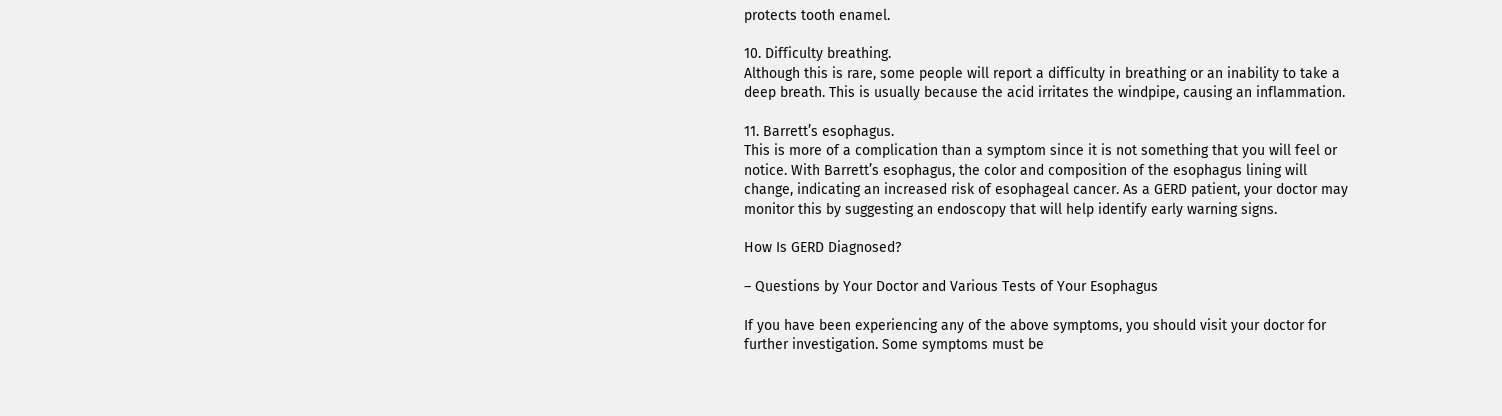protects tooth enamel.

10. Difficulty breathing.
Although this is rare, some people will report a difficulty in breathing or an inability to take a deep breath. This is usually because the acid irritates the windpipe, causing an inflammation.

11. Barrett’s esophagus.
This is more of a complication than a symptom since it is not something that you will feel or notice. With Barrett’s esophagus, the color and composition of the esophagus lining will change, indicating an increased risk of esophageal cancer. As a GERD patient, your doctor may monitor this by suggesting an endoscopy that will help identify early warning signs.

How Is GERD Diagnosed?

– Questions by Your Doctor and Various Tests of Your Esophagus

If you have been experiencing any of the above symptoms, you should visit your doctor for further investigation. Some symptoms must be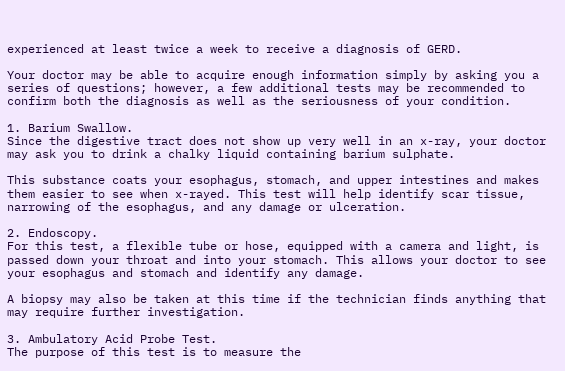experienced at least twice a week to receive a diagnosis of GERD.

Your doctor may be able to acquire enough information simply by asking you a series of questions; however, a few additional tests may be recommended to confirm both the diagnosis as well as the seriousness of your condition.

1. Barium Swallow.
Since the digestive tract does not show up very well in an x-ray, your doctor may ask you to drink a chalky liquid containing barium sulphate.

This substance coats your esophagus, stomach, and upper intestines and makes them easier to see when x-rayed. This test will help identify scar tissue, narrowing of the esophagus, and any damage or ulceration.

2. Endoscopy.
For this test, a flexible tube or hose, equipped with a camera and light, is passed down your throat and into your stomach. This allows your doctor to see your esophagus and stomach and identify any damage.

A biopsy may also be taken at this time if the technician finds anything that may require further investigation.

3. Ambulatory Acid Probe Test.
The purpose of this test is to measure the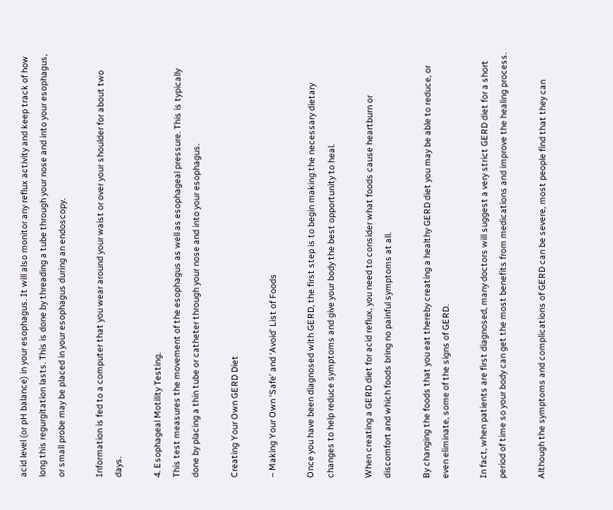acid level (or pH balance) in your esophagus. It will also monitor any reflux activity and keep track of how long this regurgitation lasts. This is done by threading a tube through your nose and into your esophagus, or small probe may be placed in your esophagus during an endoscopy.

Information is fed to a computer that you wear around your waist or over your shoulder for about two days.

4. Esophageal Motility Testing.
This test measures the movement of the esophagus as well as esophageal pressure. This is typically done by placing a thin tube or catheter through your nose and into your esophagus.

Creating Your Own GERD Diet

– Making Your Own ‘Safe’ and ‘Avoid’ List of Foods

Once you have been diagnosed with GERD, the first step is to begin making the necessary dietary changes to help reduce symptoms and give your body the best opportunity to heal.

When creating a GERD diet for acid reflux, you need to consider what foods cause heartburn or discomfort and which foods bring no painful symptoms at all.

By changing the foods that you eat thereby creating a healthy GERD diet you may be able to reduce, or even eliminate, some of the signs of GERD.

In fact, when patients are first diagnosed, many doctors will suggest a very strict GERD diet for a short period of time so your body can get the most benefits from medications and improve the healing process.

Although the symptoms and complications of GERD can be severe, most people find that they can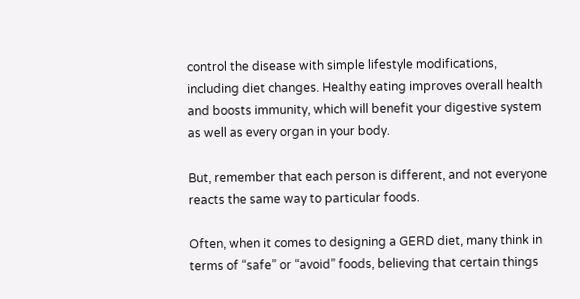control the disease with simple lifestyle modifications, including diet changes. Healthy eating improves overall health and boosts immunity, which will benefit your digestive system as well as every organ in your body.

But, remember that each person is different, and not everyone reacts the same way to particular foods.

Often, when it comes to designing a GERD diet, many think in terms of “safe” or “avoid” foods, believing that certain things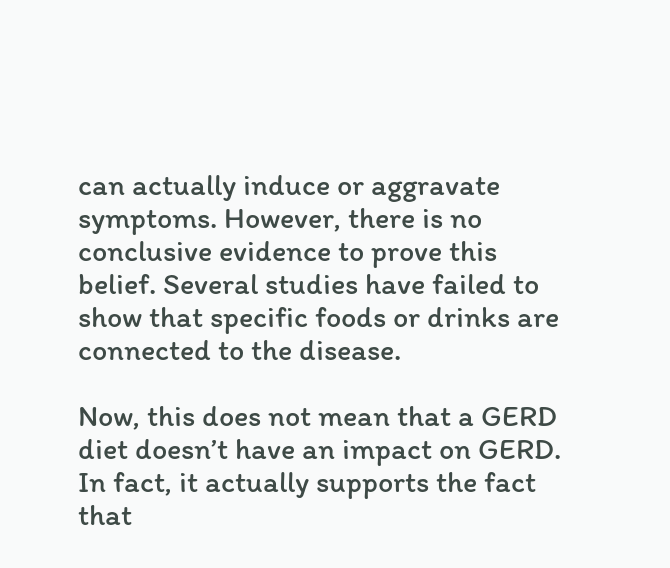can actually induce or aggravate symptoms. However, there is no conclusive evidence to prove this belief. Several studies have failed to show that specific foods or drinks are connected to the disease.

Now, this does not mean that a GERD diet doesn’t have an impact on GERD. In fact, it actually supports the fact that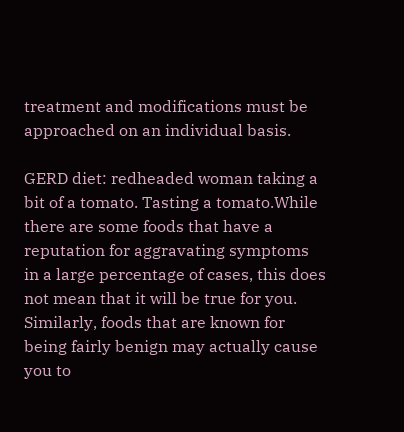treatment and modifications must be approached on an individual basis.

GERD diet: redheaded woman taking a bit of a tomato. Tasting a tomato.While there are some foods that have a reputation for aggravating symptoms in a large percentage of cases, this does not mean that it will be true for you. Similarly, foods that are known for being fairly benign may actually cause you to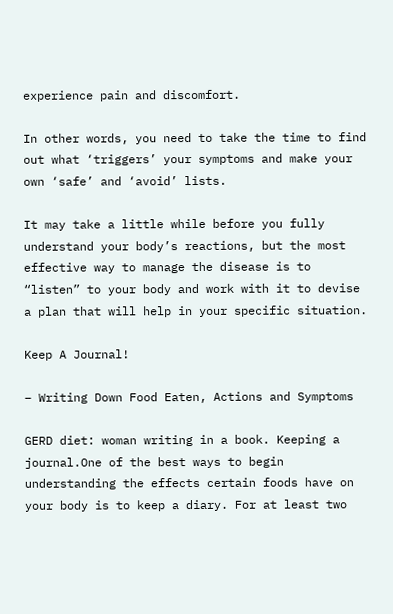experience pain and discomfort.

In other words, you need to take the time to find out what ‘triggers’ your symptoms and make your own ‘safe’ and ‘avoid’ lists.

It may take a little while before you fully understand your body’s reactions, but the most effective way to manage the disease is to “listen” to your body and work with it to devise a plan that will help in your specific situation.

Keep A Journal!

– Writing Down Food Eaten, Actions and Symptoms

GERD diet: woman writing in a book. Keeping a journal.One of the best ways to begin understanding the effects certain foods have on your body is to keep a diary. For at least two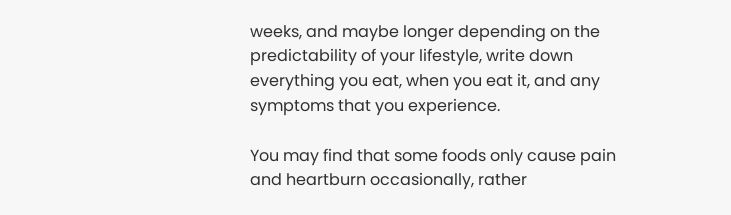weeks, and maybe longer depending on the predictability of your lifestyle, write down everything you eat, when you eat it, and any symptoms that you experience.

You may find that some foods only cause pain and heartburn occasionally, rather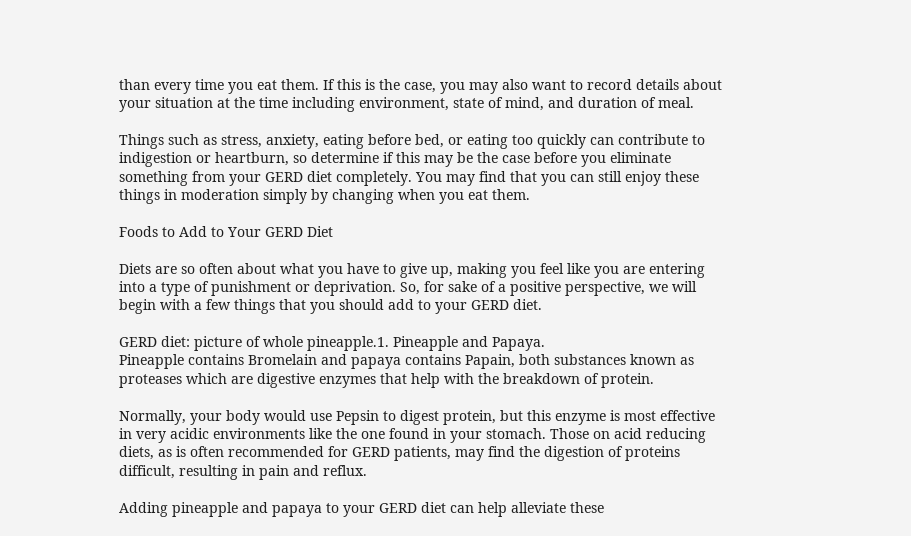than every time you eat them. If this is the case, you may also want to record details about your situation at the time including environment, state of mind, and duration of meal.

Things such as stress, anxiety, eating before bed, or eating too quickly can contribute to indigestion or heartburn, so determine if this may be the case before you eliminate something from your GERD diet completely. You may find that you can still enjoy these things in moderation simply by changing when you eat them.

Foods to Add to Your GERD Diet

Diets are so often about what you have to give up, making you feel like you are entering into a type of punishment or deprivation. So, for sake of a positive perspective, we will begin with a few things that you should add to your GERD diet.

GERD diet: picture of whole pineapple.1. Pineapple and Papaya.
Pineapple contains Bromelain and papaya contains Papain, both substances known as proteases which are digestive enzymes that help with the breakdown of protein.

Normally, your body would use Pepsin to digest protein, but this enzyme is most effective in very acidic environments like the one found in your stomach. Those on acid reducing diets, as is often recommended for GERD patients, may find the digestion of proteins difficult, resulting in pain and reflux.

Adding pineapple and papaya to your GERD diet can help alleviate these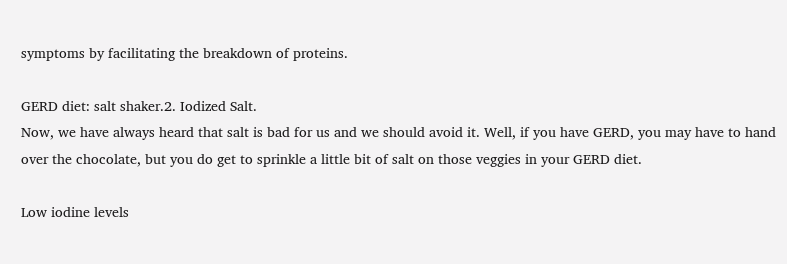symptoms by facilitating the breakdown of proteins.

GERD diet: salt shaker.2. Iodized Salt.
Now, we have always heard that salt is bad for us and we should avoid it. Well, if you have GERD, you may have to hand over the chocolate, but you do get to sprinkle a little bit of salt on those veggies in your GERD diet.

Low iodine levels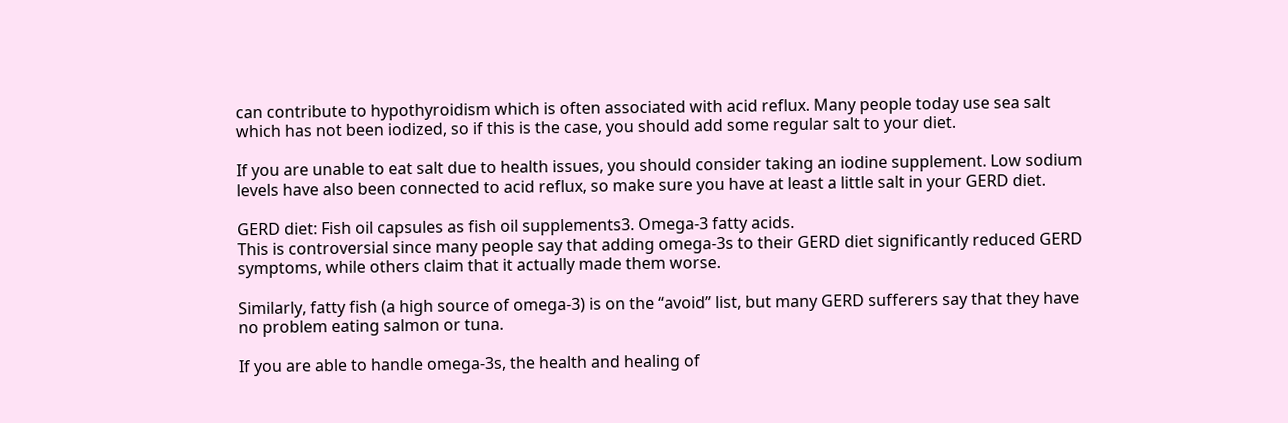can contribute to hypothyroidism which is often associated with acid reflux. Many people today use sea salt which has not been iodized, so if this is the case, you should add some regular salt to your diet.

If you are unable to eat salt due to health issues, you should consider taking an iodine supplement. Low sodium levels have also been connected to acid reflux, so make sure you have at least a little salt in your GERD diet.

GERD diet: Fish oil capsules as fish oil supplements3. Omega-3 fatty acids.
This is controversial since many people say that adding omega-3s to their GERD diet significantly reduced GERD symptoms, while others claim that it actually made them worse.

Similarly, fatty fish (a high source of omega-3) is on the “avoid” list, but many GERD sufferers say that they have no problem eating salmon or tuna.

If you are able to handle omega-3s, the health and healing of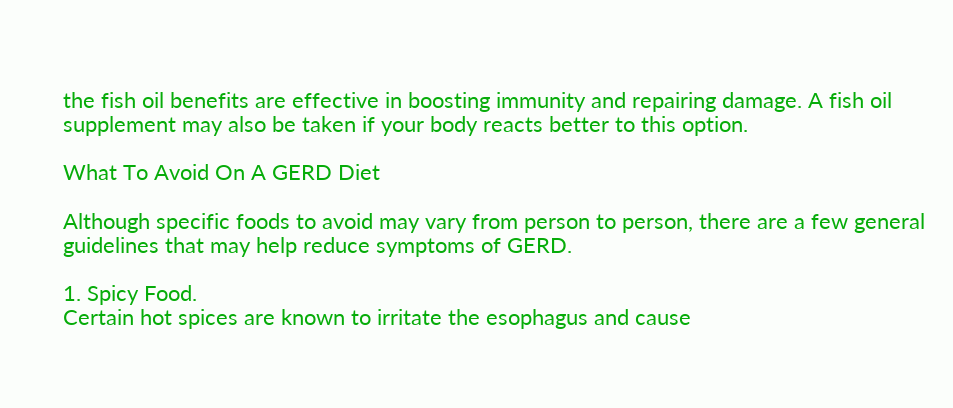the fish oil benefits are effective in boosting immunity and repairing damage. A fish oil supplement may also be taken if your body reacts better to this option.

What To Avoid On A GERD Diet

Although specific foods to avoid may vary from person to person, there are a few general guidelines that may help reduce symptoms of GERD.

1. Spicy Food.
Certain hot spices are known to irritate the esophagus and cause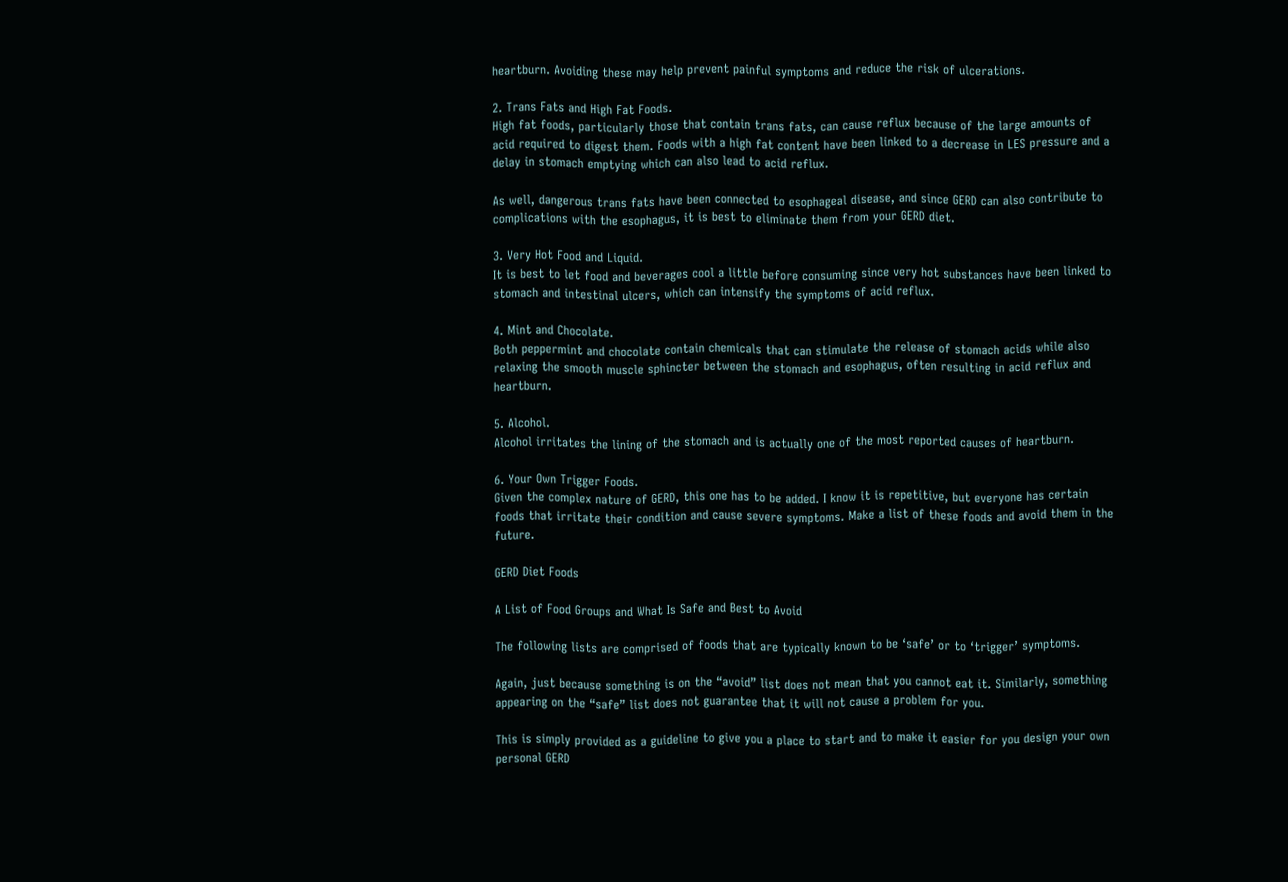heartburn. Avoiding these may help prevent painful symptoms and reduce the risk of ulcerations.

2. Trans Fats and High Fat Foods.
High fat foods, particularly those that contain trans fats, can cause reflux because of the large amounts of acid required to digest them. Foods with a high fat content have been linked to a decrease in LES pressure and a delay in stomach emptying which can also lead to acid reflux.

As well, dangerous trans fats have been connected to esophageal disease, and since GERD can also contribute to complications with the esophagus, it is best to eliminate them from your GERD diet.

3. Very Hot Food and Liquid.
It is best to let food and beverages cool a little before consuming since very hot substances have been linked to stomach and intestinal ulcers, which can intensify the symptoms of acid reflux.

4. Mint and Chocolate.
Both peppermint and chocolate contain chemicals that can stimulate the release of stomach acids while also relaxing the smooth muscle sphincter between the stomach and esophagus, often resulting in acid reflux and heartburn.

5. Alcohol.
Alcohol irritates the lining of the stomach and is actually one of the most reported causes of heartburn.

6. Your Own Trigger Foods.
Given the complex nature of GERD, this one has to be added. I know it is repetitive, but everyone has certain foods that irritate their condition and cause severe symptoms. Make a list of these foods and avoid them in the future.

GERD Diet Foods

A List of Food Groups and What Is Safe and Best to Avoid

The following lists are comprised of foods that are typically known to be ‘safe’ or to ‘trigger’ symptoms.

Again, just because something is on the “avoid” list does not mean that you cannot eat it. Similarly, something appearing on the “safe” list does not guarantee that it will not cause a problem for you.

This is simply provided as a guideline to give you a place to start and to make it easier for you design your own personal GERD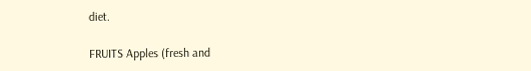diet.

FRUITS Apples (fresh and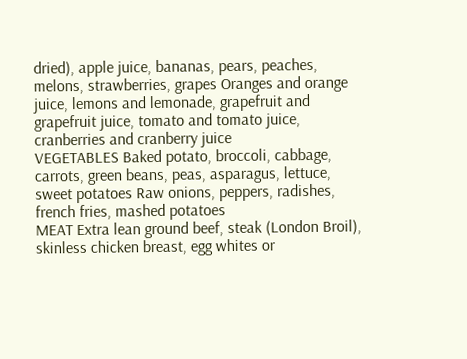dried), apple juice, bananas, pears, peaches, melons, strawberries, grapes Oranges and orange juice, lemons and lemonade, grapefruit and grapefruit juice, tomato and tomato juice, cranberries and cranberry juice
VEGETABLES Baked potato, broccoli, cabbage, carrots, green beans, peas, asparagus, lettuce, sweet potatoes Raw onions, peppers, radishes, french fries, mashed potatoes
MEAT Extra lean ground beef, steak (London Broil), skinless chicken breast, egg whites or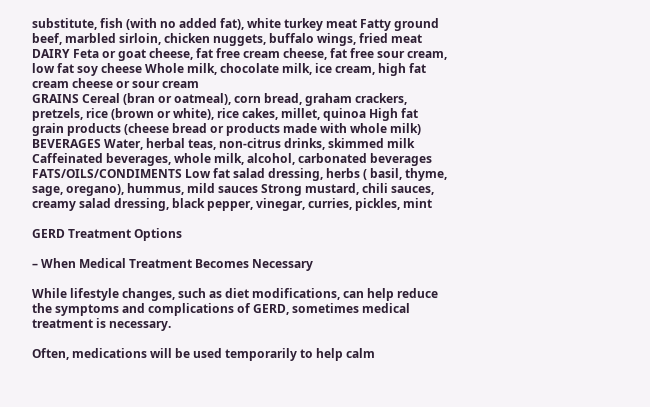substitute, fish (with no added fat), white turkey meat Fatty ground beef, marbled sirloin, chicken nuggets, buffalo wings, fried meat
DAIRY Feta or goat cheese, fat free cream cheese, fat free sour cream, low fat soy cheese Whole milk, chocolate milk, ice cream, high fat cream cheese or sour cream
GRAINS Cereal (bran or oatmeal), corn bread, graham crackers, pretzels, rice (brown or white), rice cakes, millet, quinoa High fat grain products (cheese bread or products made with whole milk)
BEVERAGES Water, herbal teas, non-citrus drinks, skimmed milk Caffeinated beverages, whole milk, alcohol, carbonated beverages
FATS/OILS/CONDIMENTS Low fat salad dressing, herbs ( basil, thyme, sage, oregano), hummus, mild sauces Strong mustard, chili sauces, creamy salad dressing, black pepper, vinegar, curries, pickles, mint

GERD Treatment Options

– When Medical Treatment Becomes Necessary

While lifestyle changes, such as diet modifications, can help reduce the symptoms and complications of GERD, sometimes medical treatment is necessary.

Often, medications will be used temporarily to help calm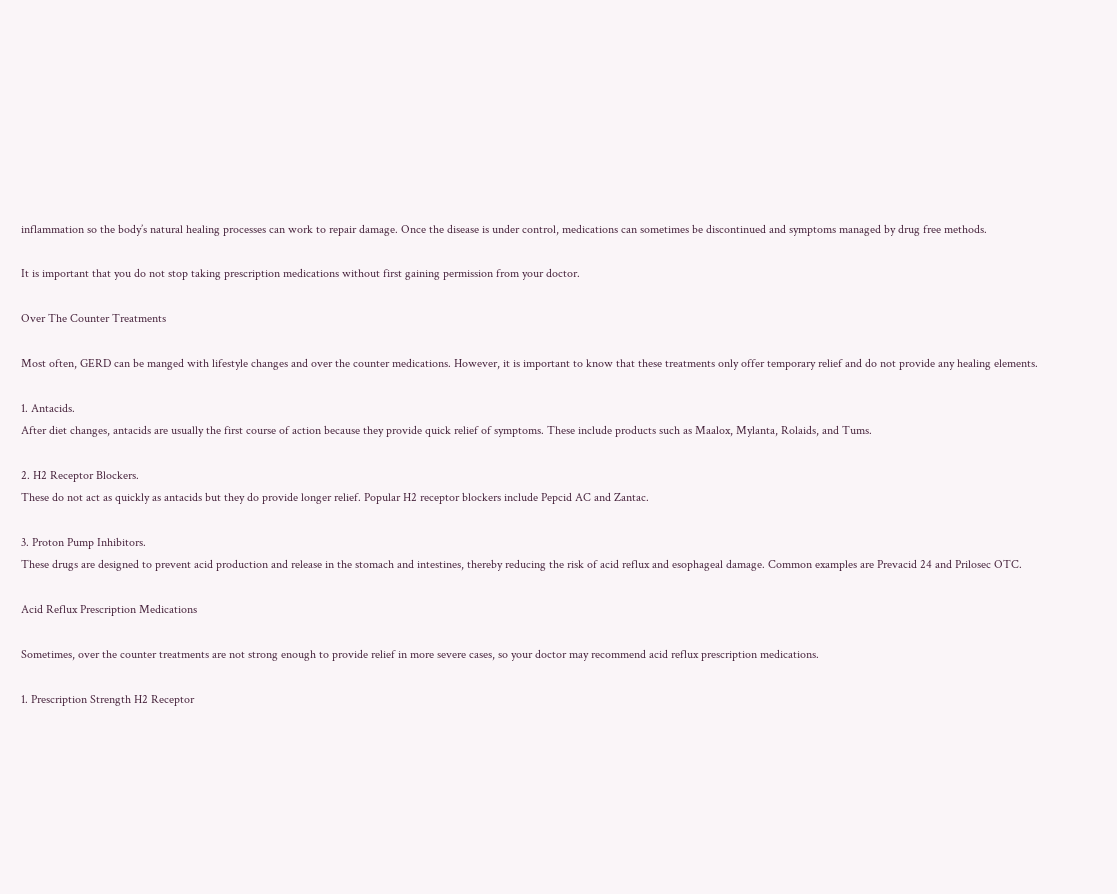inflammation so the body’s natural healing processes can work to repair damage. Once the disease is under control, medications can sometimes be discontinued and symptoms managed by drug free methods.

It is important that you do not stop taking prescription medications without first gaining permission from your doctor.

Over The Counter Treatments

Most often, GERD can be manged with lifestyle changes and over the counter medications. However, it is important to know that these treatments only offer temporary relief and do not provide any healing elements.

1. Antacids.
After diet changes, antacids are usually the first course of action because they provide quick relief of symptoms. These include products such as Maalox, Mylanta, Rolaids, and Tums.

2. H2 Receptor Blockers.
These do not act as quickly as antacids but they do provide longer relief. Popular H2 receptor blockers include Pepcid AC and Zantac.

3. Proton Pump Inhibitors.
These drugs are designed to prevent acid production and release in the stomach and intestines, thereby reducing the risk of acid reflux and esophageal damage. Common examples are Prevacid 24 and Prilosec OTC.

Acid Reflux Prescription Medications

Sometimes, over the counter treatments are not strong enough to provide relief in more severe cases, so your doctor may recommend acid reflux prescription medications.

1. Prescription Strength H2 Receptor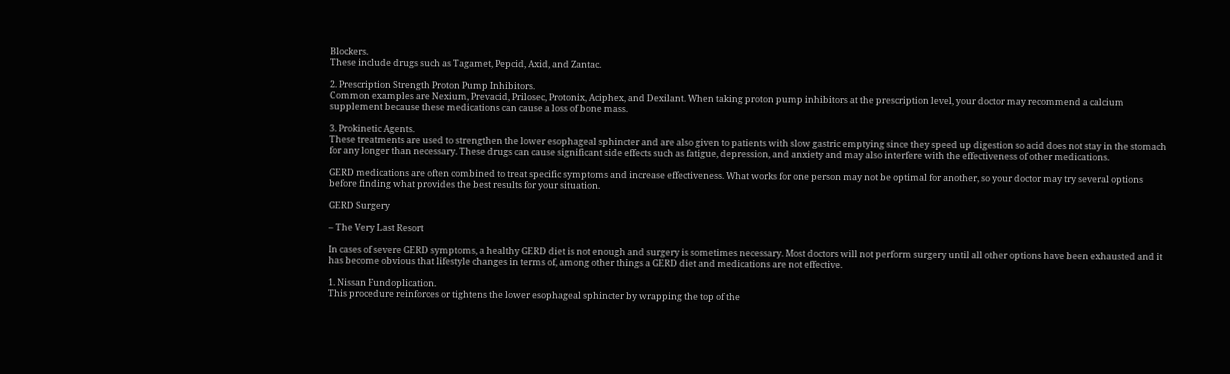Blockers.
These include drugs such as Tagamet, Pepcid, Axid, and Zantac.

2. Prescription Strength Proton Pump Inhibitors.
Common examples are Nexium, Prevacid, Prilosec, Protonix, Aciphex, and Dexilant. When taking proton pump inhibitors at the prescription level, your doctor may recommend a calcium supplement because these medications can cause a loss of bone mass.

3. Prokinetic Agents.
These treatments are used to strengthen the lower esophageal sphincter and are also given to patients with slow gastric emptying since they speed up digestion so acid does not stay in the stomach for any longer than necessary. These drugs can cause significant side effects such as fatigue, depression, and anxiety and may also interfere with the effectiveness of other medications.

GERD medications are often combined to treat specific symptoms and increase effectiveness. What works for one person may not be optimal for another, so your doctor may try several options before finding what provides the best results for your situation.

GERD Surgery

– The Very Last Resort

In cases of severe GERD symptoms, a healthy GERD diet is not enough and surgery is sometimes necessary. Most doctors will not perform surgery until all other options have been exhausted and it has become obvious that lifestyle changes in terms of, among other things a GERD diet and medications are not effective.

1. Nissan Fundoplication.
This procedure reinforces or tightens the lower esophageal sphincter by wrapping the top of the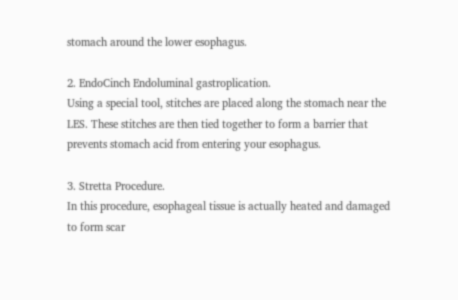stomach around the lower esophagus.

2. EndoCinch Endoluminal gastroplication.
Using a special tool, stitches are placed along the stomach near the LES. These stitches are then tied together to form a barrier that prevents stomach acid from entering your esophagus.

3. Stretta Procedure.
In this procedure, esophageal tissue is actually heated and damaged to form scar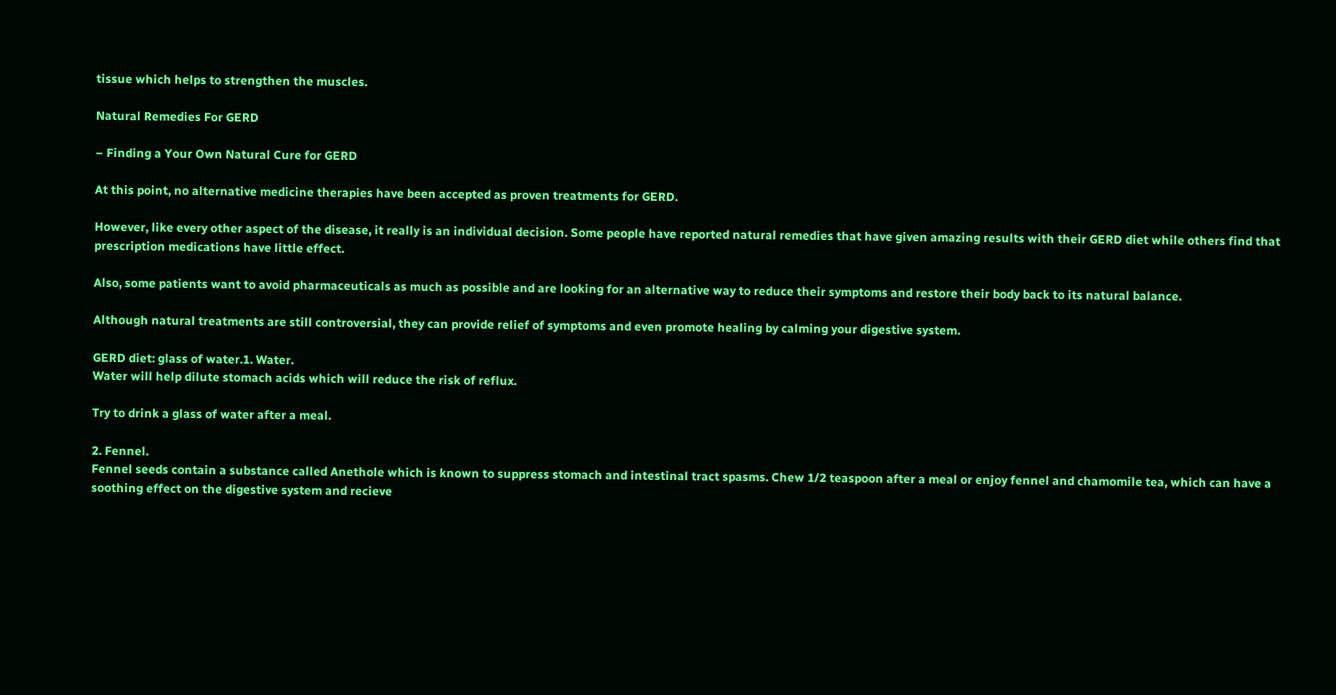tissue which helps to strengthen the muscles.

Natural Remedies For GERD

– Finding a Your Own Natural Cure for GERD

At this point, no alternative medicine therapies have been accepted as proven treatments for GERD.

However, like every other aspect of the disease, it really is an individual decision. Some people have reported natural remedies that have given amazing results with their GERD diet while others find that prescription medications have little effect.

Also, some patients want to avoid pharmaceuticals as much as possible and are looking for an alternative way to reduce their symptoms and restore their body back to its natural balance.

Although natural treatments are still controversial, they can provide relief of symptoms and even promote healing by calming your digestive system.

GERD diet: glass of water.1. Water.
Water will help dilute stomach acids which will reduce the risk of reflux.

Try to drink a glass of water after a meal.

2. Fennel.
Fennel seeds contain a substance called Anethole which is known to suppress stomach and intestinal tract spasms. Chew 1/2 teaspoon after a meal or enjoy fennel and chamomile tea, which can have a soothing effect on the digestive system and recieve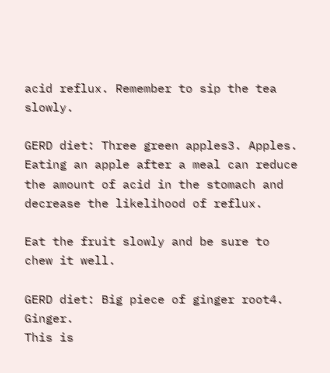acid reflux. Remember to sip the tea slowly.

GERD diet: Three green apples3. Apples.
Eating an apple after a meal can reduce the amount of acid in the stomach and decrease the likelihood of reflux.

Eat the fruit slowly and be sure to chew it well.

GERD diet: Big piece of ginger root4. Ginger.
This is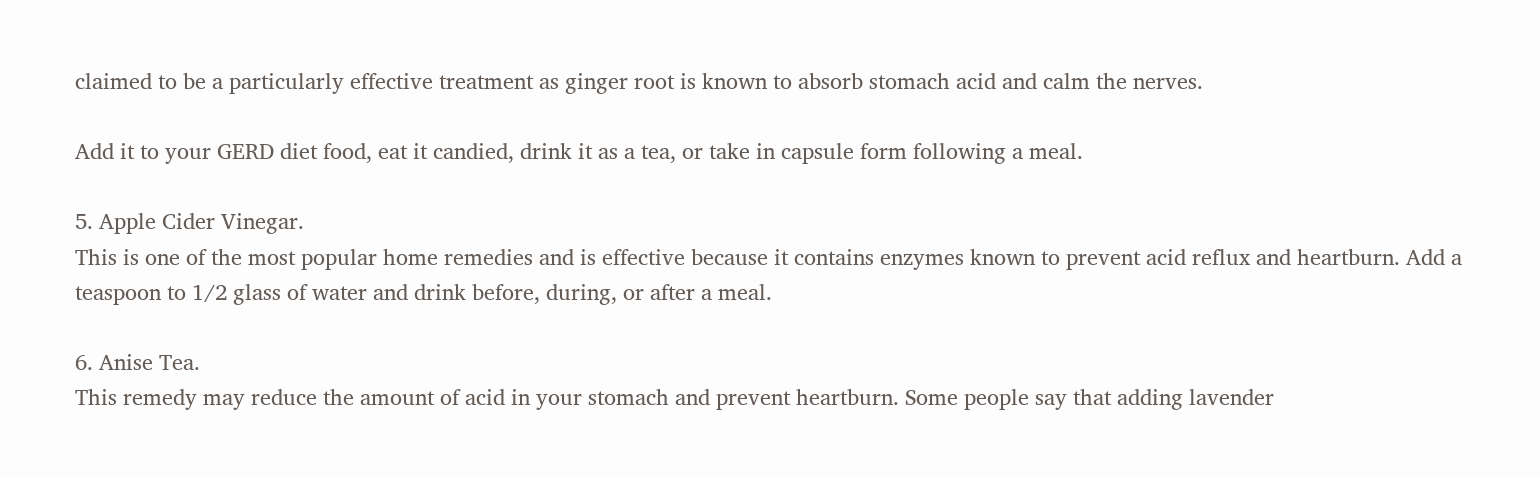claimed to be a particularly effective treatment as ginger root is known to absorb stomach acid and calm the nerves.

Add it to your GERD diet food, eat it candied, drink it as a tea, or take in capsule form following a meal.

5. Apple Cider Vinegar.
This is one of the most popular home remedies and is effective because it contains enzymes known to prevent acid reflux and heartburn. Add a teaspoon to 1/2 glass of water and drink before, during, or after a meal.

6. Anise Tea.
This remedy may reduce the amount of acid in your stomach and prevent heartburn. Some people say that adding lavender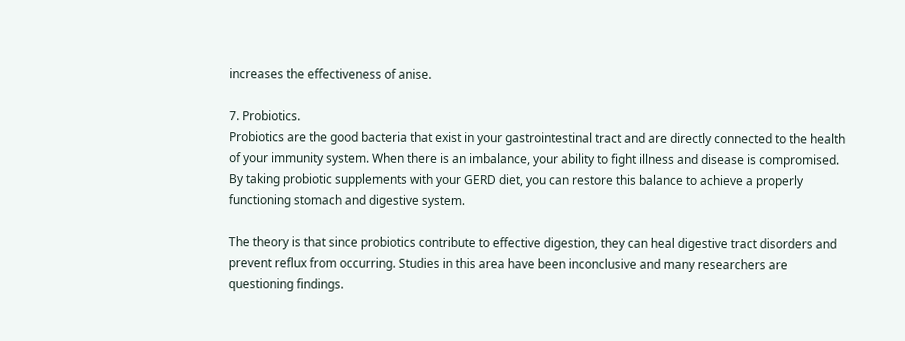increases the effectiveness of anise.

7. Probiotics.
Probiotics are the good bacteria that exist in your gastrointestinal tract and are directly connected to the health of your immunity system. When there is an imbalance, your ability to fight illness and disease is compromised. By taking probiotic supplements with your GERD diet, you can restore this balance to achieve a properly functioning stomach and digestive system.

The theory is that since probiotics contribute to effective digestion, they can heal digestive tract disorders and prevent reflux from occurring. Studies in this area have been inconclusive and many researchers are questioning findings.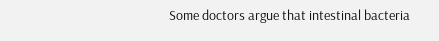Some doctors argue that intestinal bacteria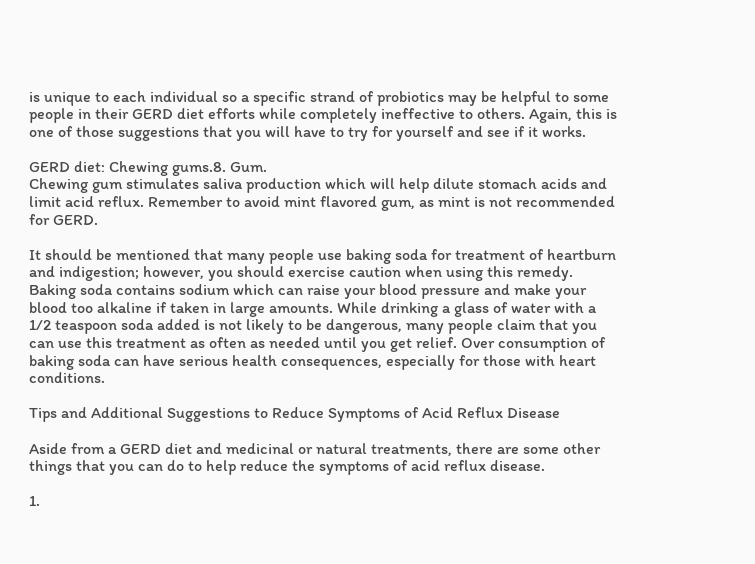is unique to each individual so a specific strand of probiotics may be helpful to some people in their GERD diet efforts while completely ineffective to others. Again, this is one of those suggestions that you will have to try for yourself and see if it works.

GERD diet: Chewing gums.8. Gum.
Chewing gum stimulates saliva production which will help dilute stomach acids and limit acid reflux. Remember to avoid mint flavored gum, as mint is not recommended for GERD.

It should be mentioned that many people use baking soda for treatment of heartburn and indigestion; however, you should exercise caution when using this remedy. Baking soda contains sodium which can raise your blood pressure and make your blood too alkaline if taken in large amounts. While drinking a glass of water with a 1/2 teaspoon soda added is not likely to be dangerous, many people claim that you can use this treatment as often as needed until you get relief. Over consumption of baking soda can have serious health consequences, especially for those with heart conditions.

Tips and Additional Suggestions to Reduce Symptoms of Acid Reflux Disease

Aside from a GERD diet and medicinal or natural treatments, there are some other things that you can do to help reduce the symptoms of acid reflux disease.

1.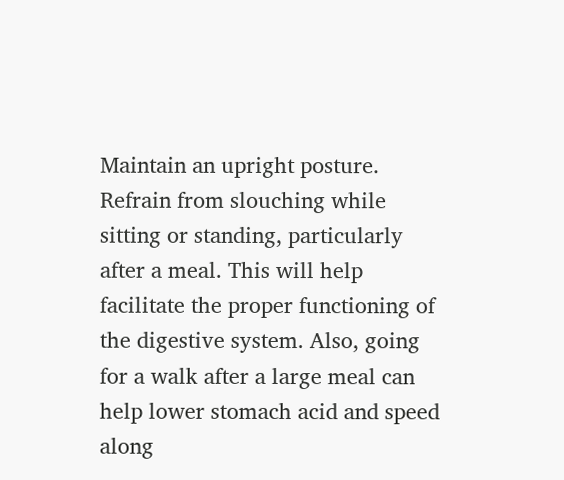Maintain an upright posture.
Refrain from slouching while sitting or standing, particularly after a meal. This will help facilitate the proper functioning of the digestive system. Also, going for a walk after a large meal can help lower stomach acid and speed along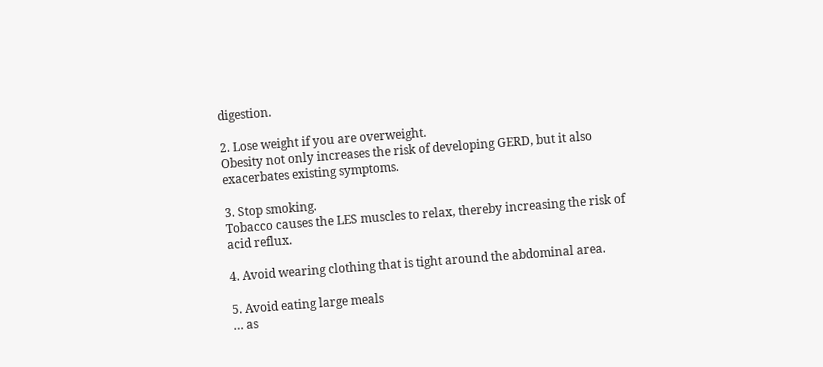digestion.

2. Lose weight if you are overweight.
Obesity not only increases the risk of developing GERD, but it also exacerbates existing symptoms.

3. Stop smoking.
Tobacco causes the LES muscles to relax, thereby increasing the risk of acid reflux.

4. Avoid wearing clothing that is tight around the abdominal area.

5. Avoid eating large meals
… as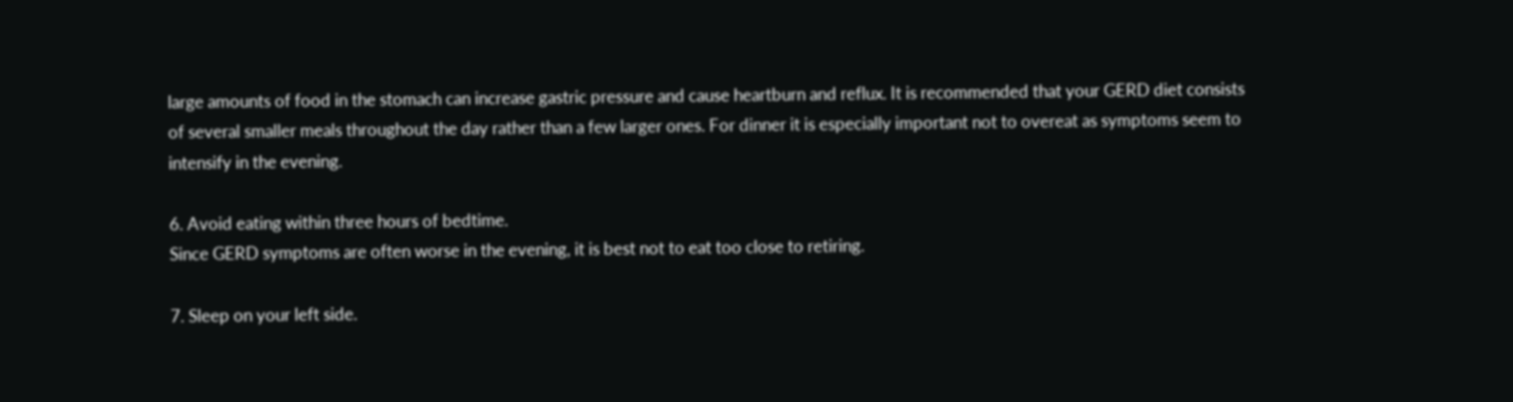large amounts of food in the stomach can increase gastric pressure and cause heartburn and reflux. It is recommended that your GERD diet consists of several smaller meals throughout the day rather than a few larger ones. For dinner it is especially important not to overeat as symptoms seem to intensify in the evening.

6. Avoid eating within three hours of bedtime.
Since GERD symptoms are often worse in the evening, it is best not to eat too close to retiring.

7. Sleep on your left side.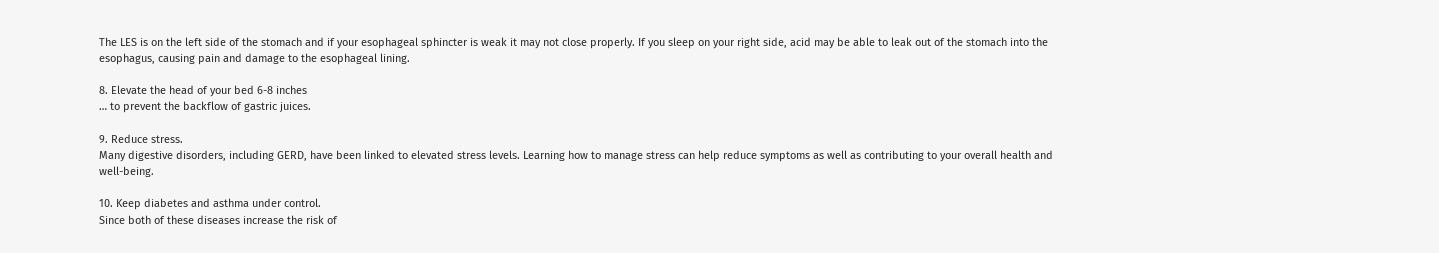The LES is on the left side of the stomach and if your esophageal sphincter is weak it may not close properly. If you sleep on your right side, acid may be able to leak out of the stomach into the esophagus, causing pain and damage to the esophageal lining.

8. Elevate the head of your bed 6-8 inches
… to prevent the backflow of gastric juices.

9. Reduce stress.
Many digestive disorders, including GERD, have been linked to elevated stress levels. Learning how to manage stress can help reduce symptoms as well as contributing to your overall health and well-being.

10. Keep diabetes and asthma under control.
Since both of these diseases increase the risk of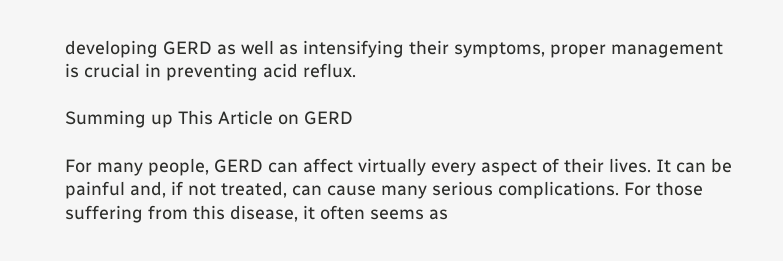developing GERD as well as intensifying their symptoms, proper management is crucial in preventing acid reflux.

Summing up This Article on GERD

For many people, GERD can affect virtually every aspect of their lives. It can be painful and, if not treated, can cause many serious complications. For those suffering from this disease, it often seems as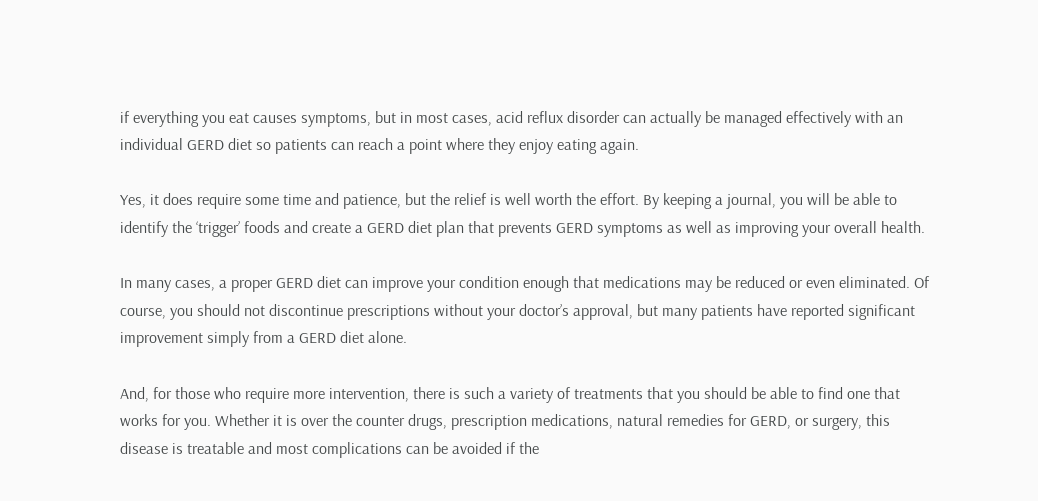if everything you eat causes symptoms, but in most cases, acid reflux disorder can actually be managed effectively with an individual GERD diet so patients can reach a point where they enjoy eating again.

Yes, it does require some time and patience, but the relief is well worth the effort. By keeping a journal, you will be able to identify the ‘trigger’ foods and create a GERD diet plan that prevents GERD symptoms as well as improving your overall health.

In many cases, a proper GERD diet can improve your condition enough that medications may be reduced or even eliminated. Of course, you should not discontinue prescriptions without your doctor’s approval, but many patients have reported significant improvement simply from a GERD diet alone.

And, for those who require more intervention, there is such a variety of treatments that you should be able to find one that works for you. Whether it is over the counter drugs, prescription medications, natural remedies for GERD, or surgery, this disease is treatable and most complications can be avoided if the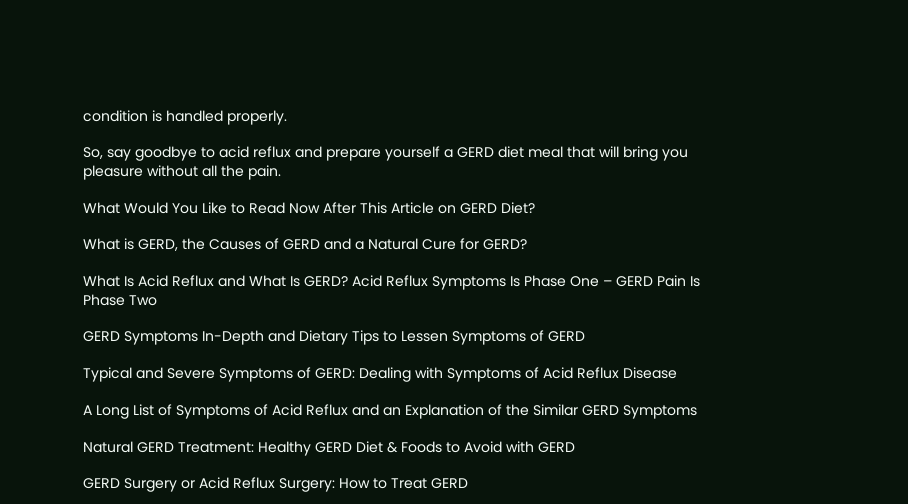condition is handled properly.

So, say goodbye to acid reflux and prepare yourself a GERD diet meal that will bring you pleasure without all the pain.

What Would You Like to Read Now After This Article on GERD Diet?

What is GERD, the Causes of GERD and a Natural Cure for GERD?

What Is Acid Reflux and What Is GERD? Acid Reflux Symptoms Is Phase One – GERD Pain Is Phase Two

GERD Symptoms In-Depth and Dietary Tips to Lessen Symptoms of GERD

Typical and Severe Symptoms of GERD: Dealing with Symptoms of Acid Reflux Disease

A Long List of Symptoms of Acid Reflux and an Explanation of the Similar GERD Symptoms

Natural GERD Treatment: Healthy GERD Diet & Foods to Avoid with GERD

GERD Surgery or Acid Reflux Surgery: How to Treat GERD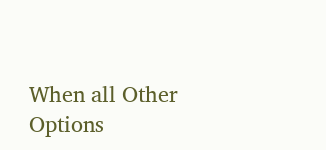When all Other Options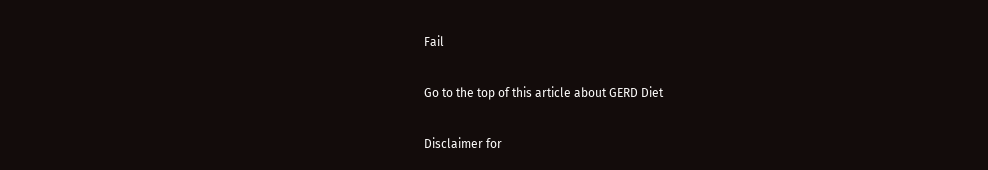Fail

Go to the top of this article about GERD Diet

Disclaimer for